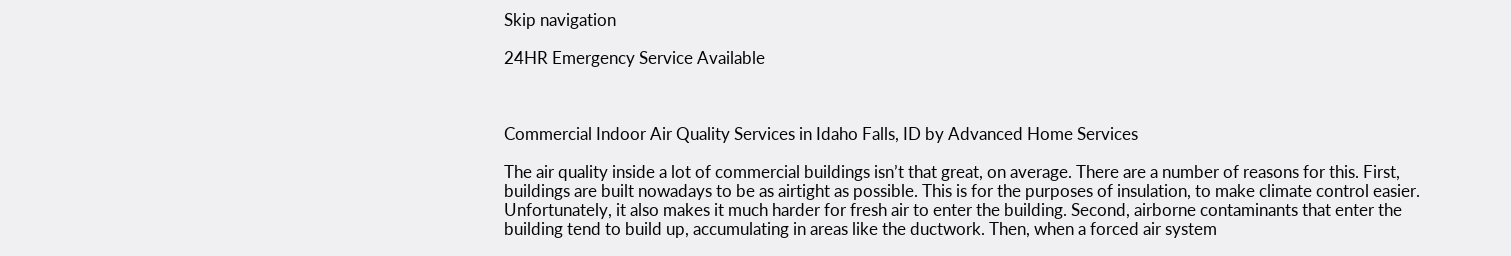Skip navigation

24HR Emergency Service Available



Commercial Indoor Air Quality Services in Idaho Falls, ID by Advanced Home Services

The air quality inside a lot of commercial buildings isn’t that great, on average. There are a number of reasons for this. First, buildings are built nowadays to be as airtight as possible. This is for the purposes of insulation, to make climate control easier. Unfortunately, it also makes it much harder for fresh air to enter the building. Second, airborne contaminants that enter the building tend to build up, accumulating in areas like the ductwork. Then, when a forced air system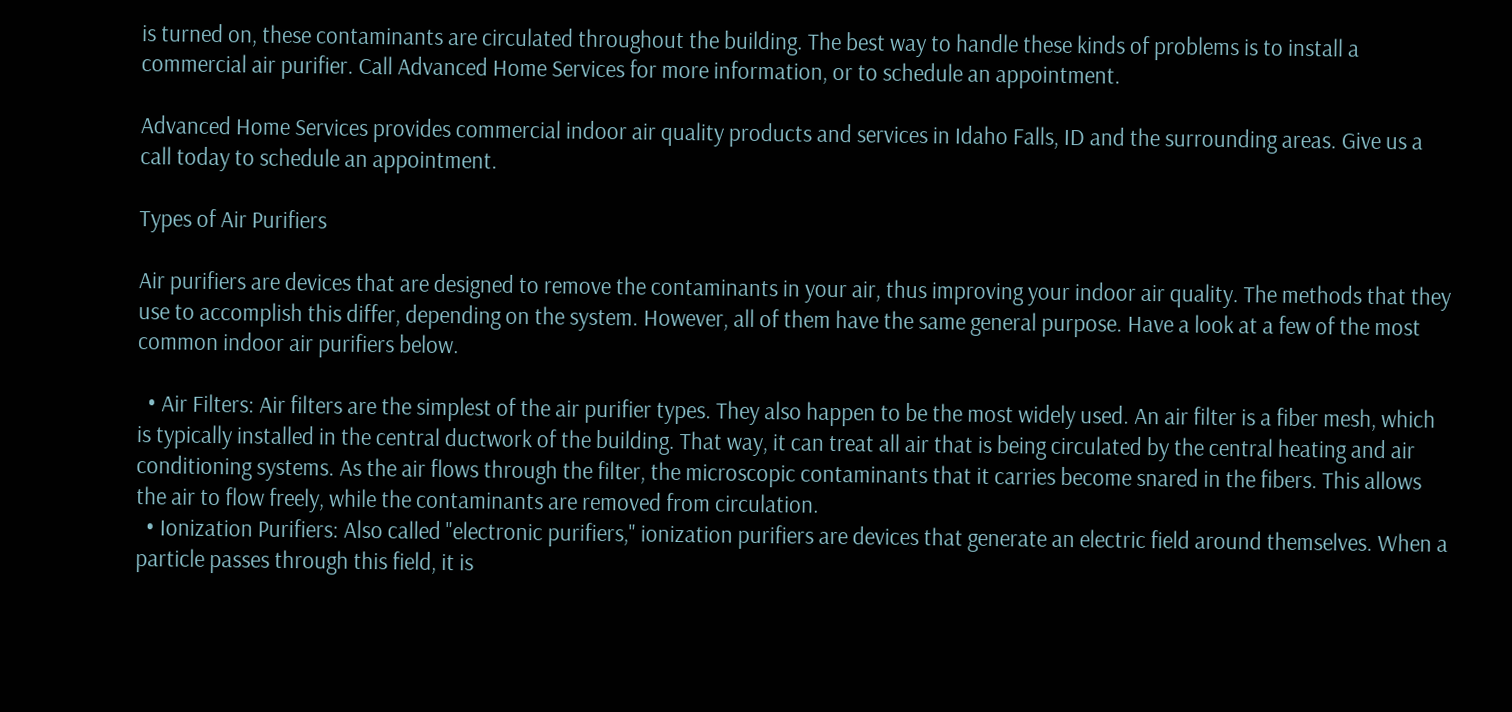is turned on, these contaminants are circulated throughout the building. The best way to handle these kinds of problems is to install a commercial air purifier. Call Advanced Home Services for more information, or to schedule an appointment.

Advanced Home Services provides commercial indoor air quality products and services in Idaho Falls, ID and the surrounding areas. Give us a call today to schedule an appointment.

Types of Air Purifiers

Air purifiers are devices that are designed to remove the contaminants in your air, thus improving your indoor air quality. The methods that they use to accomplish this differ, depending on the system. However, all of them have the same general purpose. Have a look at a few of the most common indoor air purifiers below.

  • Air Filters: Air filters are the simplest of the air purifier types. They also happen to be the most widely used. An air filter is a fiber mesh, which is typically installed in the central ductwork of the building. That way, it can treat all air that is being circulated by the central heating and air conditioning systems. As the air flows through the filter, the microscopic contaminants that it carries become snared in the fibers. This allows the air to flow freely, while the contaminants are removed from circulation.
  • Ionization Purifiers: Also called "electronic purifiers," ionization purifiers are devices that generate an electric field around themselves. When a particle passes through this field, it is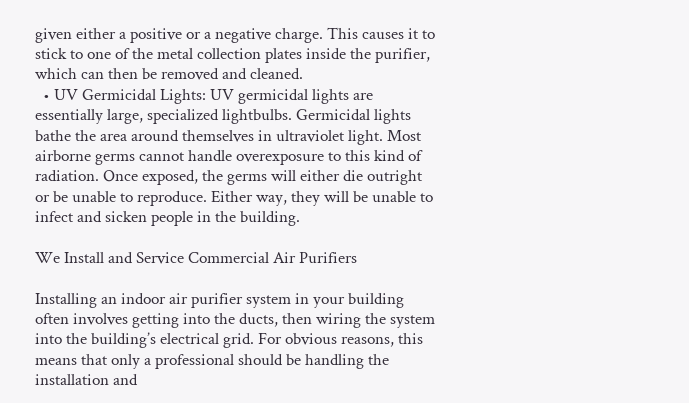given either a positive or a negative charge. This causes it to stick to one of the metal collection plates inside the purifier, which can then be removed and cleaned.
  • UV Germicidal Lights: UV germicidal lights are essentially large, specialized lightbulbs. Germicidal lights bathe the area around themselves in ultraviolet light. Most airborne germs cannot handle overexposure to this kind of radiation. Once exposed, the germs will either die outright or be unable to reproduce. Either way, they will be unable to infect and sicken people in the building.

We Install and Service Commercial Air Purifiers

Installing an indoor air purifier system in your building often involves getting into the ducts, then wiring the system into the building’s electrical grid. For obvious reasons, this means that only a professional should be handling the installation and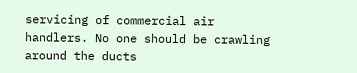servicing of commercial air handlers. No one should be crawling around the ducts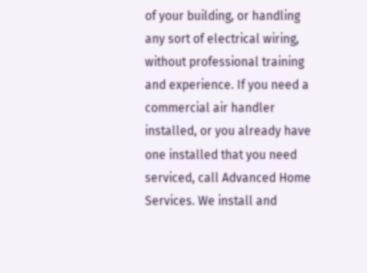of your building, or handling any sort of electrical wiring, without professional training and experience. If you need a commercial air handler installed, or you already have one installed that you need serviced, call Advanced Home Services. We install and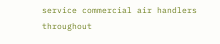service commercial air handlers throughout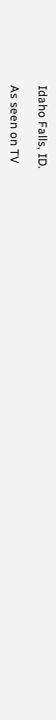Idaho Falls, ID.

As seen on TV